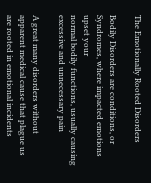The Emotionally Rooted Disorders

Bodily Disorders are conditions, or
Syndromes, where impacted emotions upset your
normal bodily functions, usually causing
excessive and unnecessary pain

A great many disorders without apparent medical cause that plague us are rooted in emotional incidents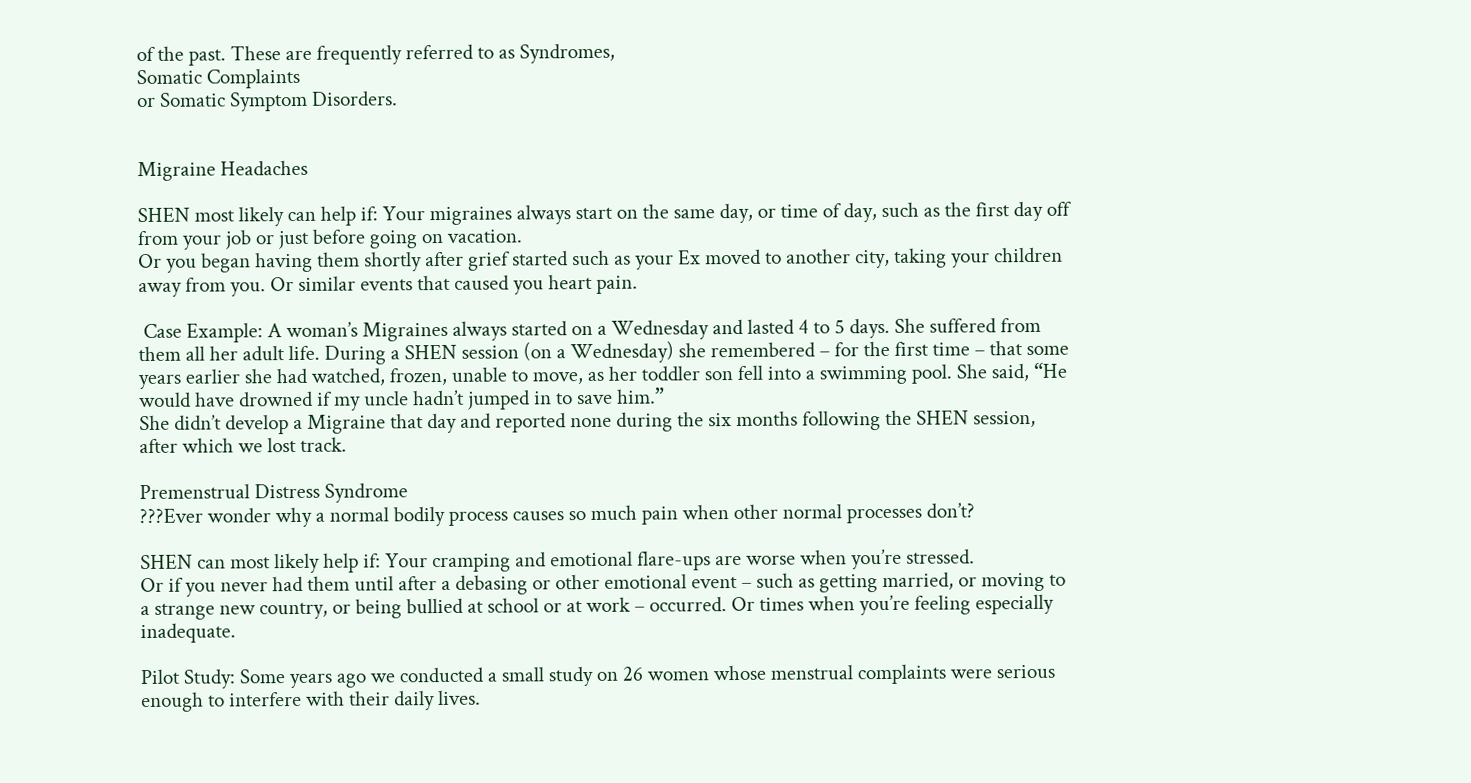of the past. These are frequently referred to as Syndromes,
Somatic Complaints
or Somatic Symptom Disorders.


Migraine Headaches

SHEN most likely can help if: Your migraines always start on the same day, or time of day, such as the first day off from your job or just before going on vacation.
Or you began having them shortly after grief started such as your Ex moved to another city, taking your children away from you. Or similar events that caused you heart pain.

 Case Example: A woman’s Migraines always started on a Wednesday and lasted 4 to 5 days. She suffered from them all her adult life. During a SHEN session (on a Wednesday) she remembered – for the first time – that some years earlier she had watched, frozen, unable to move, as her toddler son fell into a swimming pool. She said, “He would have drowned if my uncle hadn’t jumped in to save him.”
She didn’t develop a Migraine that day and reported none during the six months following the SHEN session, after which we lost track.

Premenstrual Distress Syndrome
???Ever wonder why a normal bodily process causes so much pain when other normal processes don’t?

SHEN can most likely help if: Your cramping and emotional flare-ups are worse when you’re stressed.
Or if you never had them until after a debasing or other emotional event – such as getting married, or moving to a strange new country, or being bullied at school or at work – occurred. Or times when you’re feeling especially inadequate.

Pilot Study: Some years ago we conducted a small study on 26 women whose menstrual complaints were serious enough to interfere with their daily lives.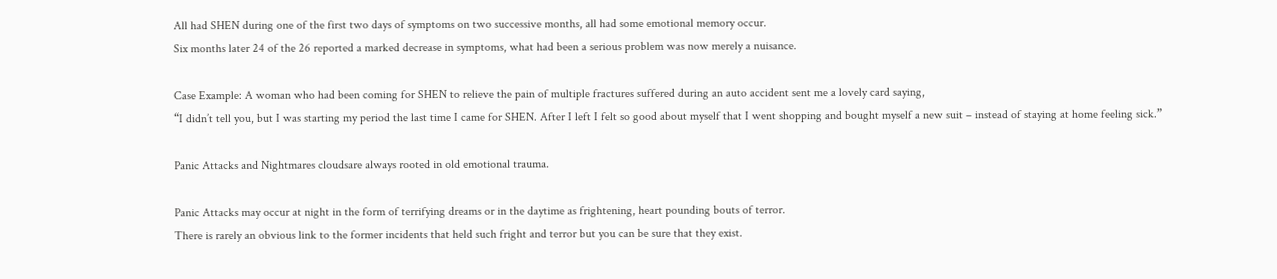All had SHEN during one of the first two days of symptoms on two successive months, all had some emotional memory occur.
Six months later 24 of the 26 reported a marked decrease in symptoms, what had been a serious problem was now merely a nuisance.

Case Example: A woman who had been coming for SHEN to relieve the pain of multiple fractures suffered during an auto accident sent me a lovely card saying,
“I didn’t tell you, but I was starting my period the last time I came for SHEN. After I left I felt so good about myself that I went shopping and bought myself a new suit – instead of staying at home feeling sick.”

Panic Attacks and Nightmares cloudsare always rooted in old emotional trauma.

Panic Attacks may occur at night in the form of terrifying dreams or in the daytime as frightening, heart pounding bouts of terror.
There is rarely an obvious link to the former incidents that held such fright and terror but you can be sure that they exist.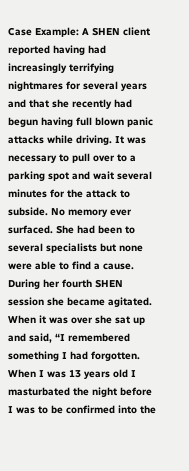Case Example: A SHEN client reported having had increasingly terrifying nightmares for several years and that she recently had begun having full blown panic attacks while driving. It was necessary to pull over to a parking spot and wait several minutes for the attack to subside. No memory ever surfaced. She had been to several specialists but none were able to find a cause.
During her fourth SHEN session she became agitated. When it was over she sat up and said, “I remembered something I had forgotten.
When I was 13 years old I masturbated the night before I was to be confirmed into the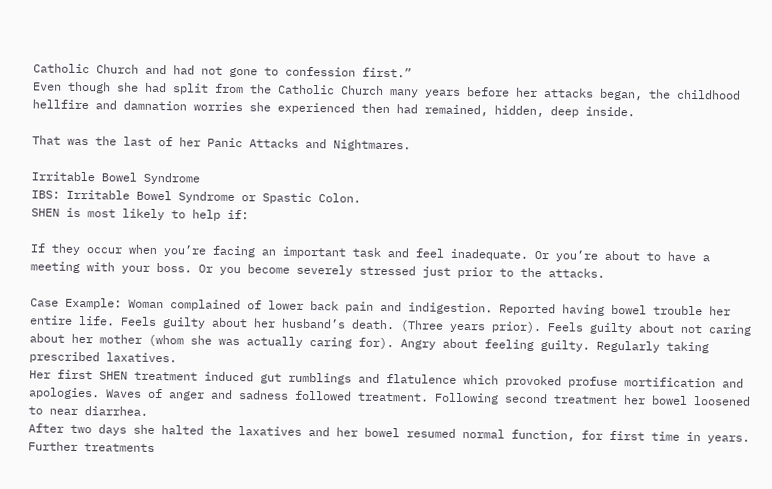Catholic Church and had not gone to confession first.”
Even though she had split from the Catholic Church many years before her attacks began, the childhood hellfire and damnation worries she experienced then had remained, hidden, deep inside.

That was the last of her Panic Attacks and Nightmares.

Irritable Bowel Syndrome
IBS: Irritable Bowel Syndrome or Spastic Colon.
SHEN is most likely to help if:

If they occur when you’re facing an important task and feel inadequate. Or you’re about to have a meeting with your boss. Or you become severely stressed just prior to the attacks.

Case Example: Woman complained of lower back pain and indigestion. Reported having bowel trouble her entire life. Feels guilty about her husband’s death. (Three years prior). Feels guilty about not caring about her mother (whom she was actually caring for). Angry about feeling guilty. Regularly taking prescribed laxatives.
Her first SHEN treatment induced gut rumblings and flatulence which provoked profuse mortification and apologies. Waves of anger and sadness followed treatment. Following second treatment her bowel loosened to near diarrhea.
After two days she halted the laxatives and her bowel resumed normal function, for first time in years. Further treatments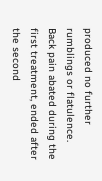produced no further rumblings or flatulence. Back pain abated during the first treatment, ended after the second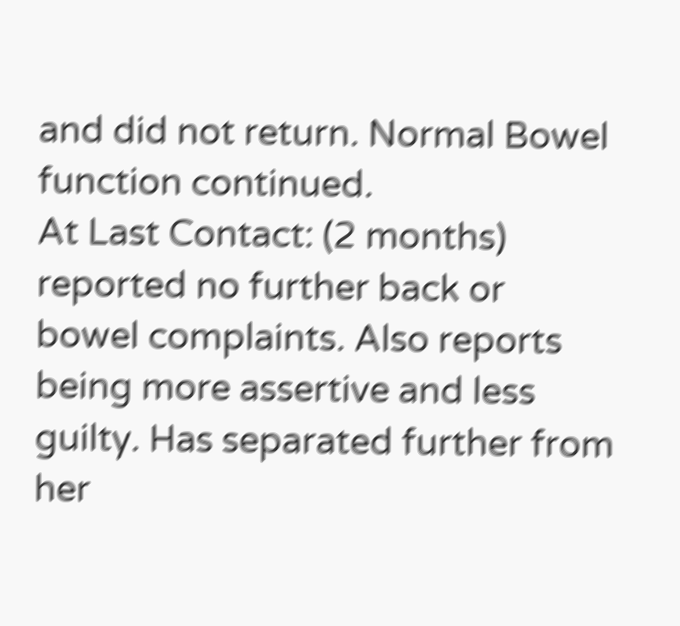and did not return. Normal Bowel function continued.
At Last Contact: (2 months) reported no further back or bowel complaints. Also reports being more assertive and less guilty. Has separated further from her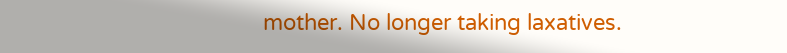mother. No longer taking laxatives.